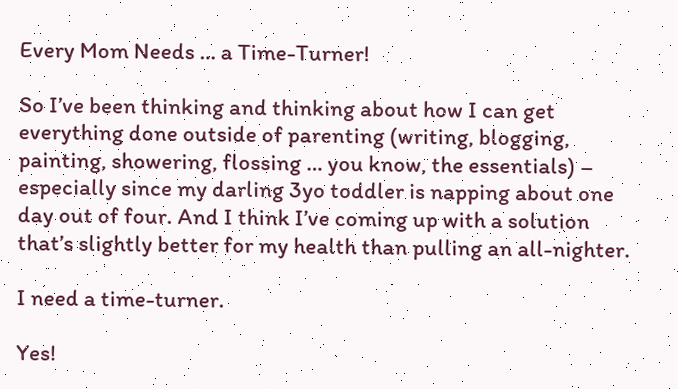Every Mom Needs … a Time-Turner!

So I’ve been thinking and thinking about how I can get everything done outside of parenting (writing, blogging, painting, showering, flossing … you know, the essentials) – especially since my darling 3yo toddler is napping about one day out of four. And I think I’ve coming up with a solution that’s slightly better for my health than pulling an all-nighter.

I need a time-turner.

Yes!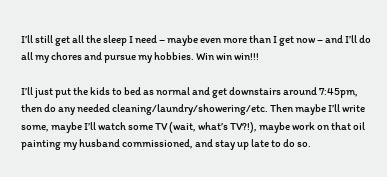I’ll still get all the sleep I need – maybe even more than I get now – and I’ll do all my chores and pursue my hobbies. Win win win!!!

I’ll just put the kids to bed as normal and get downstairs around 7:45pm, then do any needed cleaning/laundry/showering/etc. Then maybe I’ll write some, maybe I’ll watch some TV (wait, what’s TV?!), maybe work on that oil painting my husband commissioned, and stay up late to do so.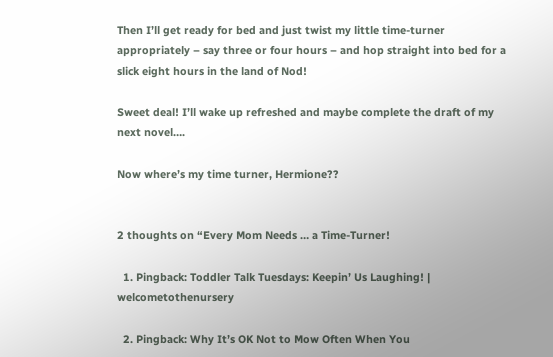Then I’ll get ready for bed and just twist my little time-turner appropriately – say three or four hours – and hop straight into bed for a slick eight hours in the land of Nod!

Sweet deal! I’ll wake up refreshed and maybe complete the draft of my next novel….

Now where’s my time turner, Hermione??


2 thoughts on “Every Mom Needs … a Time-Turner!

  1. Pingback: Toddler Talk Tuesdays: Keepin’ Us Laughing! | welcometothenursery

  2. Pingback: Why It’s OK Not to Mow Often When You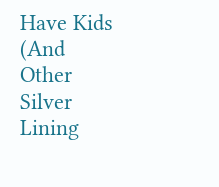Have Kids (And Other Silver Lining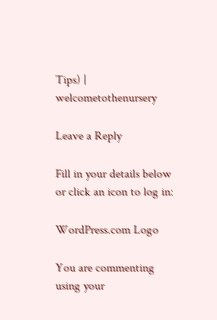Tips) | welcometothenursery

Leave a Reply

Fill in your details below or click an icon to log in:

WordPress.com Logo

You are commenting using your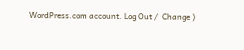WordPress.com account. Log Out /  Change )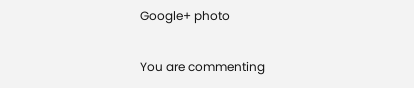Google+ photo

You are commenting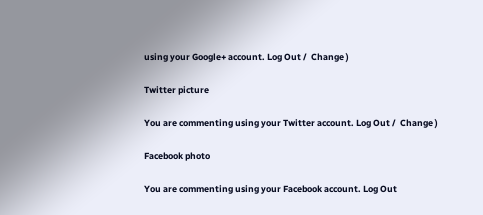using your Google+ account. Log Out /  Change )

Twitter picture

You are commenting using your Twitter account. Log Out /  Change )

Facebook photo

You are commenting using your Facebook account. Log Out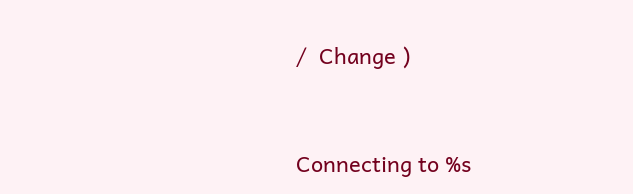/  Change )


Connecting to %s